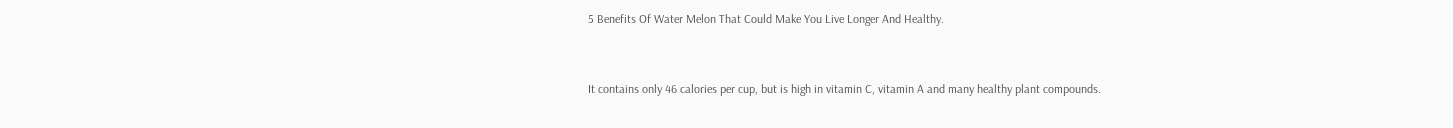5 Benefits Of Water Melon That Could Make You Live Longer And Healthy.


It contains only 46 calories per cup, but is high in vitamin C, vitamin A and many healthy plant compounds.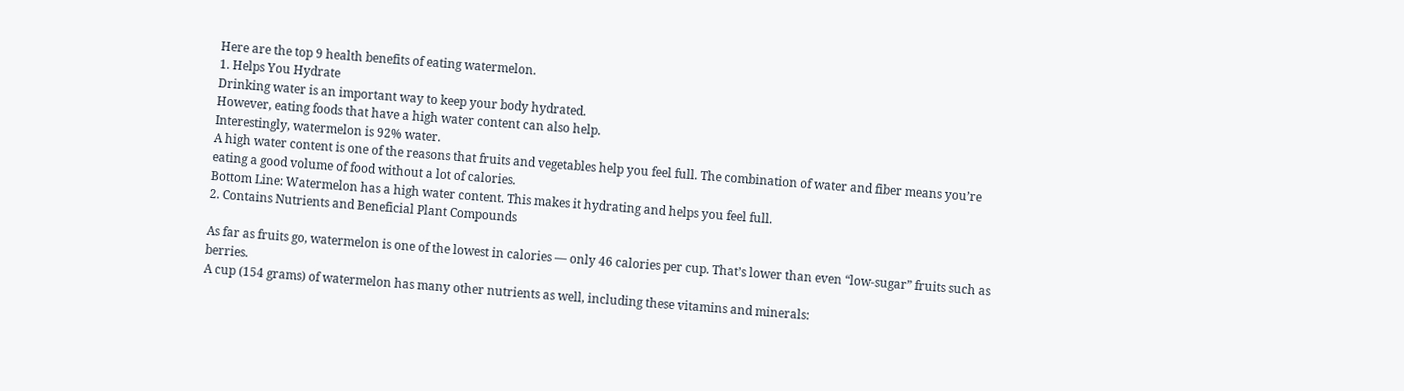Here are the top 9 health benefits of eating watermelon.
1. Helps You Hydrate
Drinking water is an important way to keep your body hydrated.
However, eating foods that have a high water content can also help.
Interestingly, watermelon is 92% water.
A high water content is one of the reasons that fruits and vegetables help you feel full. The combination of water and fiber means you’re eating a good volume of food without a lot of calories.
Bottom Line: Watermelon has a high water content. This makes it hydrating and helps you feel full.
2. Contains Nutrients and Beneficial Plant Compounds

As far as fruits go, watermelon is one of the lowest in calories — only 46 calories per cup. That’s lower than even “low-sugar” fruits such as berries.
A cup (154 grams) of watermelon has many other nutrients as well, including these vitamins and minerals: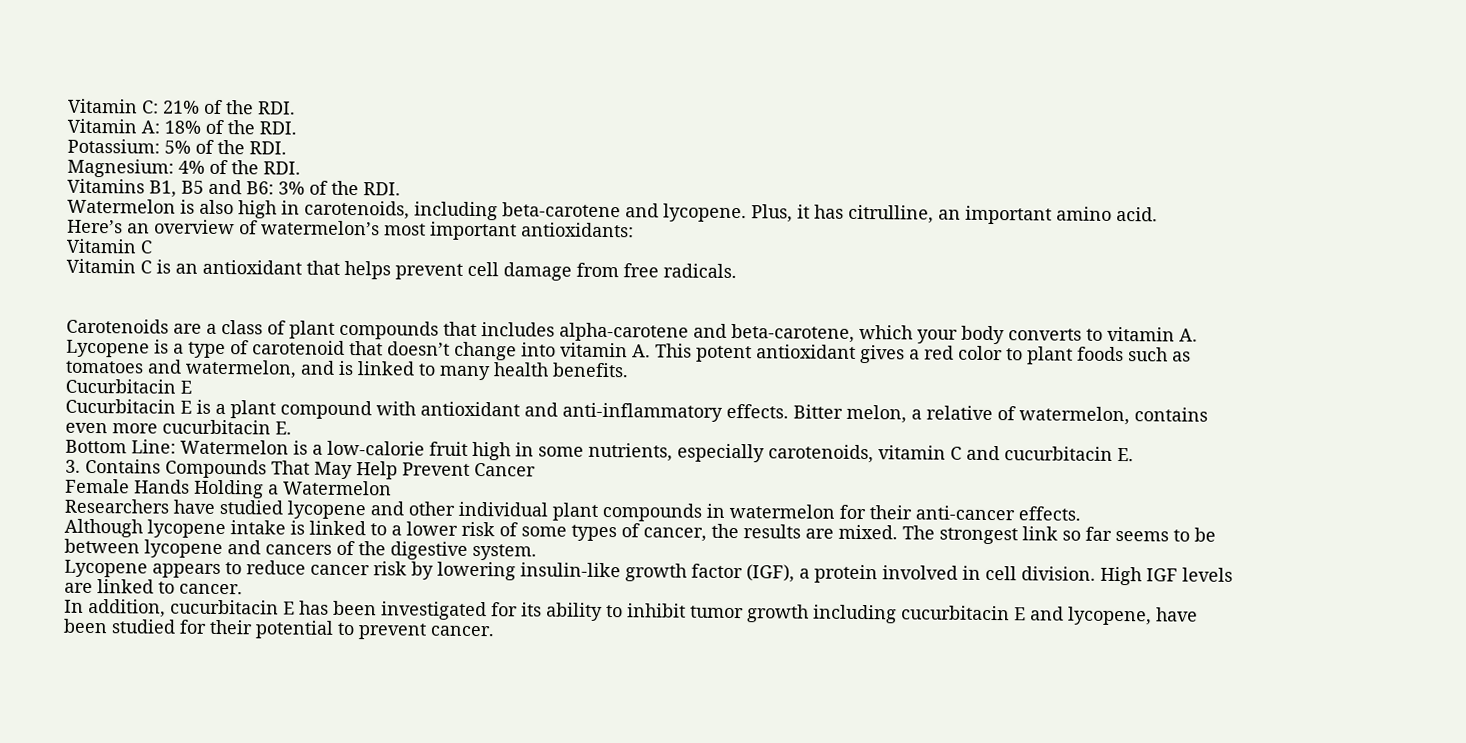Vitamin C: 21% of the RDI.
Vitamin A: 18% of the RDI.
Potassium: 5% of the RDI.
Magnesium: 4% of the RDI.
Vitamins B1, B5 and B6: 3% of the RDI.
Watermelon is also high in carotenoids, including beta-carotene and lycopene. Plus, it has citrulline, an important amino acid.
Here’s an overview of watermelon’s most important antioxidants:
Vitamin C
Vitamin C is an antioxidant that helps prevent cell damage from free radicals.


Carotenoids are a class of plant compounds that includes alpha-carotene and beta-carotene, which your body converts to vitamin A.
Lycopene is a type of carotenoid that doesn’t change into vitamin A. This potent antioxidant gives a red color to plant foods such as tomatoes and watermelon, and is linked to many health benefits.
Cucurbitacin E
Cucurbitacin E is a plant compound with antioxidant and anti-inflammatory effects. Bitter melon, a relative of watermelon, contains even more cucurbitacin E.
Bottom Line: Watermelon is a low-calorie fruit high in some nutrients, especially carotenoids, vitamin C and cucurbitacin E.
3. Contains Compounds That May Help Prevent Cancer
Female Hands Holding a Watermelon
Researchers have studied lycopene and other individual plant compounds in watermelon for their anti-cancer effects.
Although lycopene intake is linked to a lower risk of some types of cancer, the results are mixed. The strongest link so far seems to be between lycopene and cancers of the digestive system.
Lycopene appears to reduce cancer risk by lowering insulin-like growth factor (IGF), a protein involved in cell division. High IGF levels are linked to cancer.
In addition, cucurbitacin E has been investigated for its ability to inhibit tumor growth including cucurbitacin E and lycopene, have been studied for their potential to prevent cancer.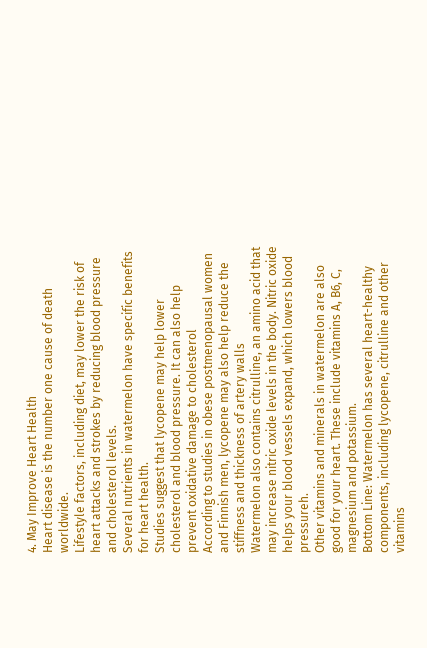4. May Improve Heart Health
Heart disease is the number one cause of death worldwide.
Lifestyle factors, including diet, may lower the risk of heart attacks and strokes by reducing blood pressure and cholesterol levels.
Several nutrients in watermelon have specific benefits for heart health.
Studies suggest that lycopene may help lower cholesterol and blood pressure. It can also help prevent oxidative damage to cholesterol
According to studies in obese postmenopausal women and Finnish men, lycopene may also help reduce the stiffness and thickness of artery walls
Watermelon also contains citrulline, an amino acid that may increase nitric oxide levels in the body. Nitric oxide helps your blood vessels expand, which lowers blood pressureh.
Other vitamins and minerals in watermelon are also good for your heart. These include vitamins A, B6, C, magnesium and potassium.
Bottom Line: Watermelon has several heart-healthy components, including lycopene, citrulline and other vitamins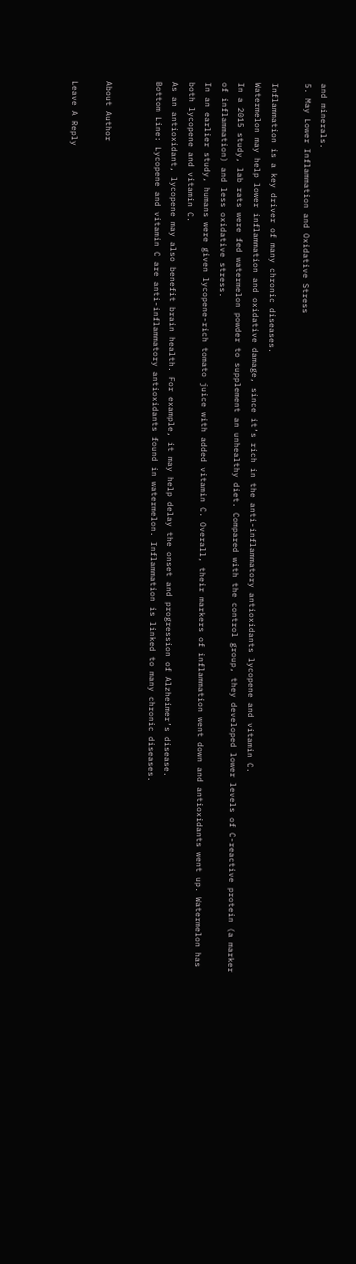and minerals.
5. May Lower Inflammation and Oxidative Stress

Inflammation is a key driver of many chronic diseases.
Watermelon may help lower inflammation and oxidative damage, since it’s rich in the anti-inflammatory antioxidants lycopene and vitamin C.
In a 2015 study, lab rats were fed watermelon powder to supplement an unhealthy diet. Compared with the control group, they developed lower levels of C-reactive protein (a marker of inflammation) and less oxidative stress.
In an earlier study, humans were given lycopene-rich tomato juice with added vitamin C. Overall, their markers of inflammation went down and antioxidants went up. Watermelon has both lycopene and vitamin C.
As an antioxidant, lycopene may also benefit brain health. For example, it may help delay the onset and progression of Alzheimer’s disease.
Bottom Line: Lycopene and vitamin C are anti-inflammatory antioxidants found in watermelon. Inflammation is linked to many chronic diseases.


About Author

Leave A Reply